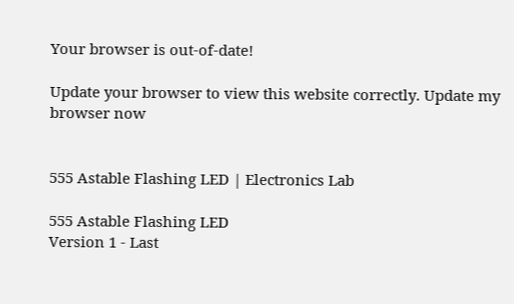Your browser is out-of-date!

Update your browser to view this website correctly. Update my browser now


555 Astable Flashing LED | Electronics Lab

555 Astable Flashing LED
Version 1 - Last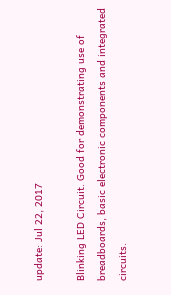update: Jul 22, 2017

Blinking LED Circuit. Good for demonstrating use of breadboards, basic electronic components and integrated circuits.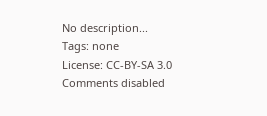No description...
Tags: none
License: CC-BY-SA 3.0
Comments disabled